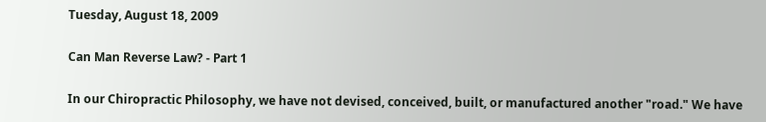Tuesday, August 18, 2009

Can Man Reverse Law? - Part 1

In our Chiropractic Philosophy, we have not devised, conceived, built, or manufactured another "road." We have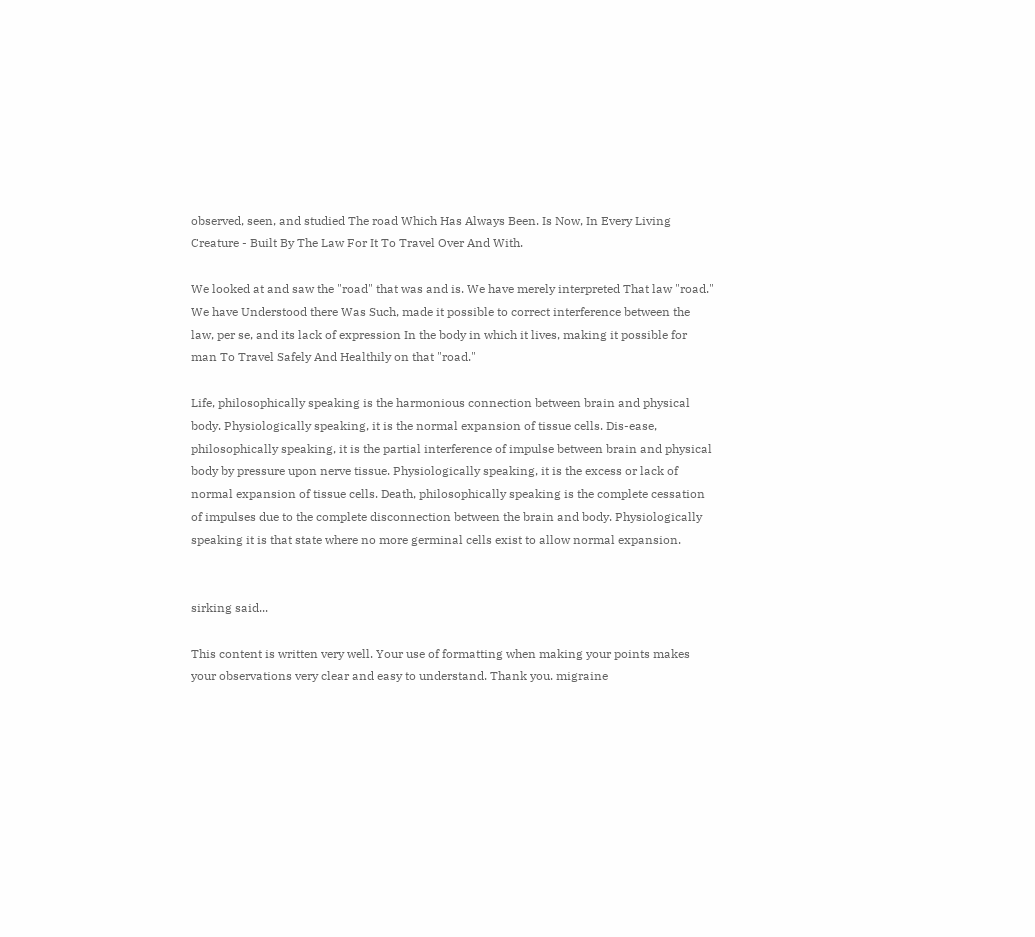observed, seen, and studied The road Which Has Always Been. Is Now, In Every Living Creature - Built By The Law For It To Travel Over And With.

We looked at and saw the "road" that was and is. We have merely interpreted That law "road." We have Understood there Was Such, made it possible to correct interference between the law, per se, and its lack of expression In the body in which it lives, making it possible for man To Travel Safely And Healthily on that "road."

Life, philosophically speaking is the harmonious connection between brain and physical body. Physiologically speaking, it is the normal expansion of tissue cells. Dis-ease, philosophically speaking, it is the partial interference of impulse between brain and physical body by pressure upon nerve tissue. Physiologically speaking, it is the excess or lack of normal expansion of tissue cells. Death, philosophically speaking is the complete cessation of impulses due to the complete disconnection between the brain and body. Physiologically speaking it is that state where no more germinal cells exist to allow normal expansion.


sirking said...

This content is written very well. Your use of formatting when making your points makes your observations very clear and easy to understand. Thank you. migraine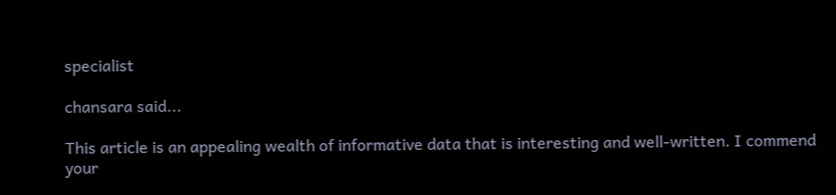specialist

chansara said...

This article is an appealing wealth of informative data that is interesting and well-written. I commend your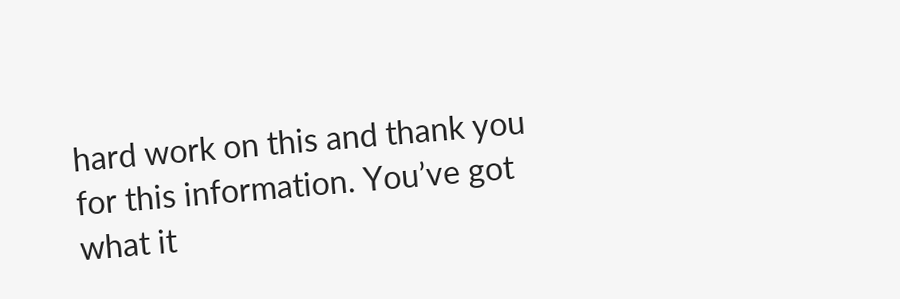hard work on this and thank you for this information. You’ve got what it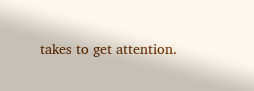takes to get attention.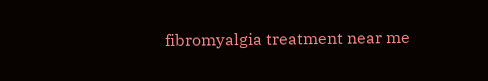fibromyalgia treatment near me